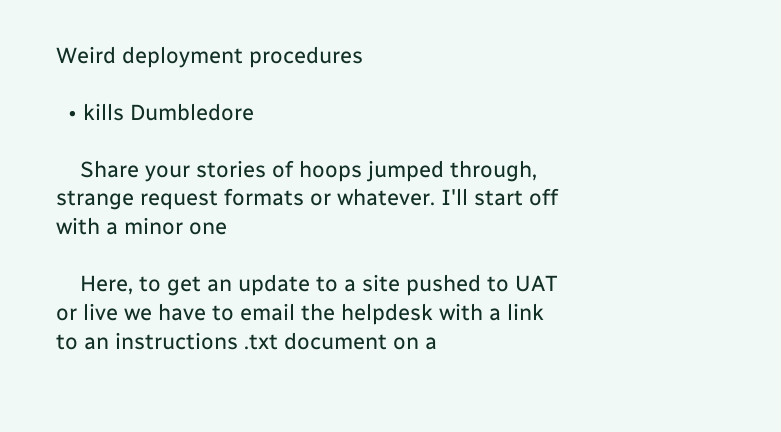Weird deployment procedures

  • kills Dumbledore

    Share your stories of hoops jumped through, strange request formats or whatever. I'll start off with a minor one

    Here, to get an update to a site pushed to UAT or live we have to email the helpdesk with a link to an instructions .txt document on a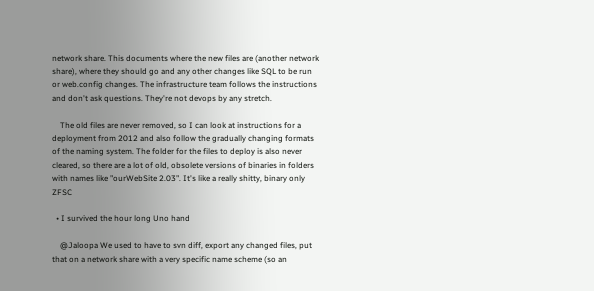network share. This documents where the new files are (another network share), where they should go and any other changes like SQL to be run or web.config changes. The infrastructure team follows the instructions and don't ask questions. They're not devops by any stretch.

    The old files are never removed, so I can look at instructions for a deployment from 2012 and also follow the gradually changing formats of the naming system. The folder for the files to deploy is also never cleared, so there are a lot of old, obsolete versions of binaries in folders with names like "ourWebSite 2.03". It's like a really shitty, binary only ZFSC

  • I survived the hour long Uno hand

    @Jaloopa We used to have to svn diff, export any changed files, put that on a network share with a very specific name scheme (so an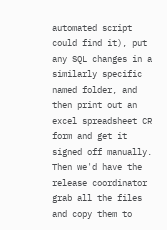automated script could find it), put any SQL changes in a similarly specific named folder, and then print out an excel spreadsheet CR form and get it signed off manually. Then we'd have the release coordinator grab all the files and copy them to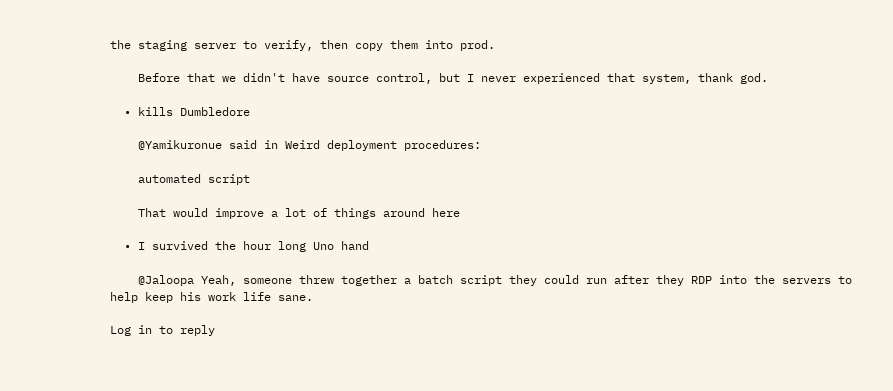the staging server to verify, then copy them into prod.

    Before that we didn't have source control, but I never experienced that system, thank god.

  • kills Dumbledore

    @Yamikuronue said in Weird deployment procedures:

    automated script

    That would improve a lot of things around here

  • I survived the hour long Uno hand

    @Jaloopa Yeah, someone threw together a batch script they could run after they RDP into the servers to help keep his work life sane.

Log in to reply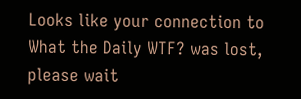Looks like your connection to What the Daily WTF? was lost, please wait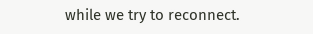while we try to reconnect.